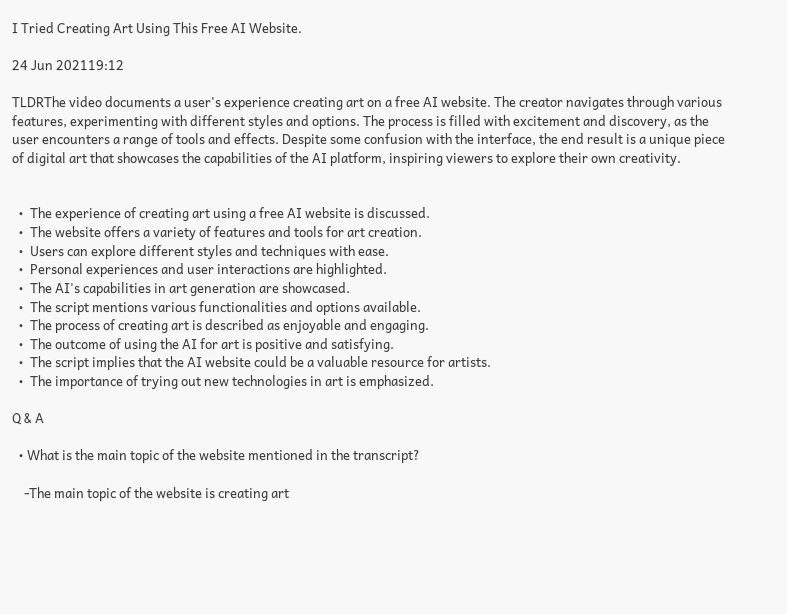I Tried Creating Art Using This Free AI Website.

24 Jun 202119:12

TLDRThe video documents a user's experience creating art on a free AI website. The creator navigates through various features, experimenting with different styles and options. The process is filled with excitement and discovery, as the user encounters a range of tools and effects. Despite some confusion with the interface, the end result is a unique piece of digital art that showcases the capabilities of the AI platform, inspiring viewers to explore their own creativity.


  •  The experience of creating art using a free AI website is discussed.
  •  The website offers a variety of features and tools for art creation.
  •  Users can explore different styles and techniques with ease.
  •  Personal experiences and user interactions are highlighted.
  •  The AI's capabilities in art generation are showcased.
  •  The script mentions various functionalities and options available.
  •  The process of creating art is described as enjoyable and engaging.
  •  The outcome of using the AI for art is positive and satisfying.
  •  The script implies that the AI website could be a valuable resource for artists.
  •  The importance of trying out new technologies in art is emphasized.

Q & A

  • What is the main topic of the website mentioned in the transcript?

    -The main topic of the website is creating art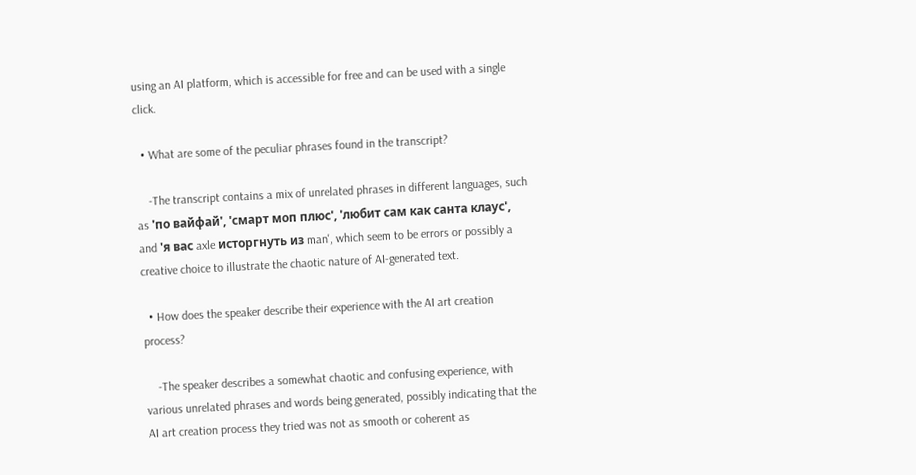using an AI platform, which is accessible for free and can be used with a single click.

  • What are some of the peculiar phrases found in the transcript?

    -The transcript contains a mix of unrelated phrases in different languages, such as 'по вайфай', 'смарт моп плюс', 'любит сам как санта клаус', and 'я вас axle исторгнуть из man', which seem to be errors or possibly a creative choice to illustrate the chaotic nature of AI-generated text.

  • How does the speaker describe their experience with the AI art creation process?

    -The speaker describes a somewhat chaotic and confusing experience, with various unrelated phrases and words being generated, possibly indicating that the AI art creation process they tried was not as smooth or coherent as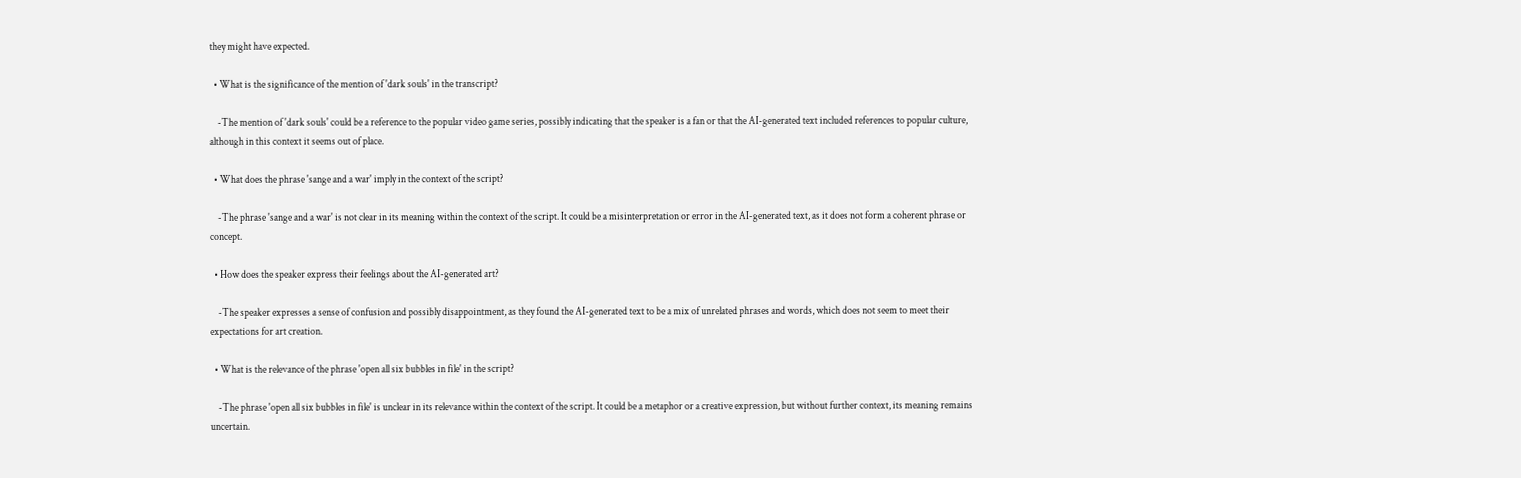they might have expected.

  • What is the significance of the mention of 'dark souls' in the transcript?

    -The mention of 'dark souls' could be a reference to the popular video game series, possibly indicating that the speaker is a fan or that the AI-generated text included references to popular culture, although in this context it seems out of place.

  • What does the phrase 'sange and a war' imply in the context of the script?

    -The phrase 'sange and a war' is not clear in its meaning within the context of the script. It could be a misinterpretation or error in the AI-generated text, as it does not form a coherent phrase or concept.

  • How does the speaker express their feelings about the AI-generated art?

    -The speaker expresses a sense of confusion and possibly disappointment, as they found the AI-generated text to be a mix of unrelated phrases and words, which does not seem to meet their expectations for art creation.

  • What is the relevance of the phrase 'open all six bubbles in file' in the script?

    -The phrase 'open all six bubbles in file' is unclear in its relevance within the context of the script. It could be a metaphor or a creative expression, but without further context, its meaning remains uncertain.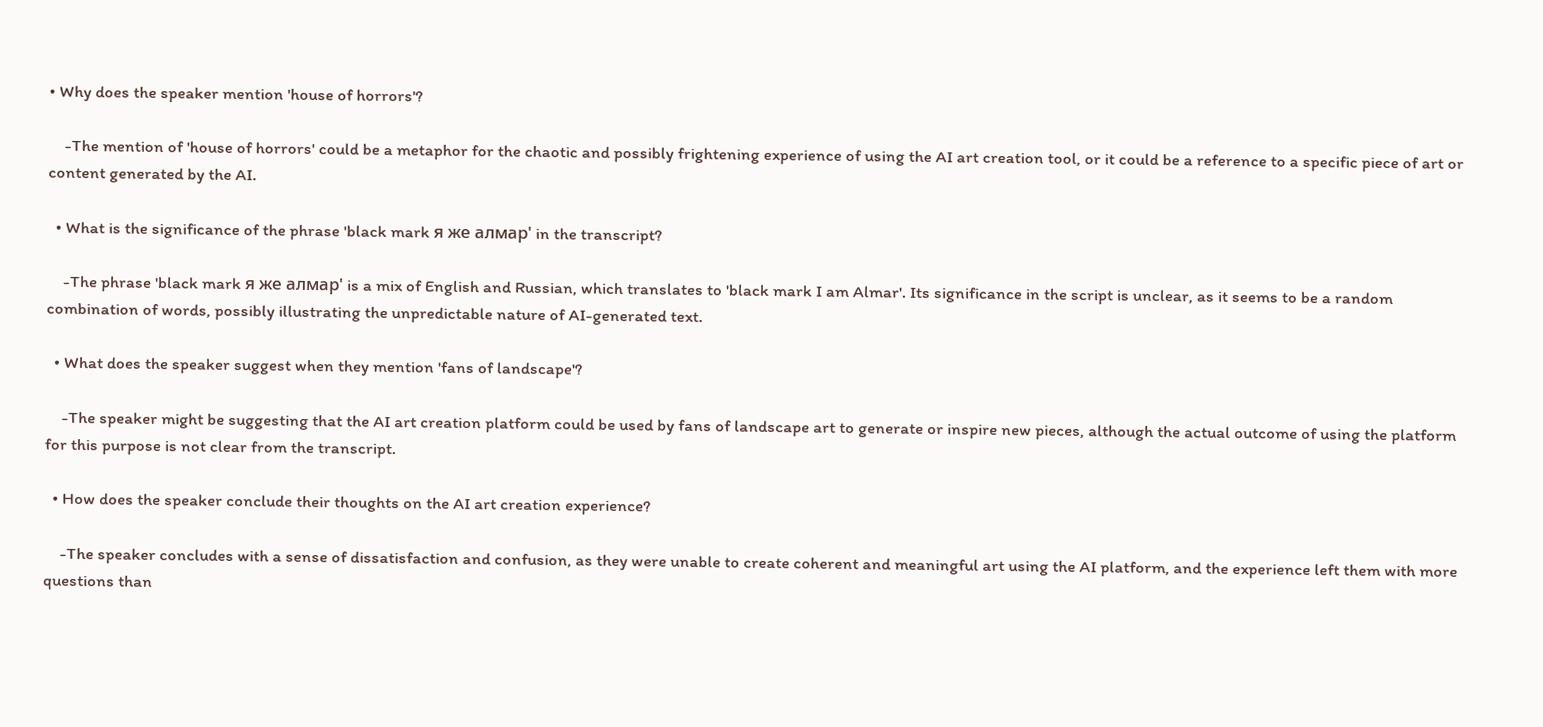• Why does the speaker mention 'house of horrors'?

    -The mention of 'house of horrors' could be a metaphor for the chaotic and possibly frightening experience of using the AI art creation tool, or it could be a reference to a specific piece of art or content generated by the AI.

  • What is the significance of the phrase 'black mark я же алмар' in the transcript?

    -The phrase 'black mark я же алмар' is a mix of English and Russian, which translates to 'black mark I am Almar'. Its significance in the script is unclear, as it seems to be a random combination of words, possibly illustrating the unpredictable nature of AI-generated text.

  • What does the speaker suggest when they mention 'fans of landscape'?

    -The speaker might be suggesting that the AI art creation platform could be used by fans of landscape art to generate or inspire new pieces, although the actual outcome of using the platform for this purpose is not clear from the transcript.

  • How does the speaker conclude their thoughts on the AI art creation experience?

    -The speaker concludes with a sense of dissatisfaction and confusion, as they were unable to create coherent and meaningful art using the AI platform, and the experience left them with more questions than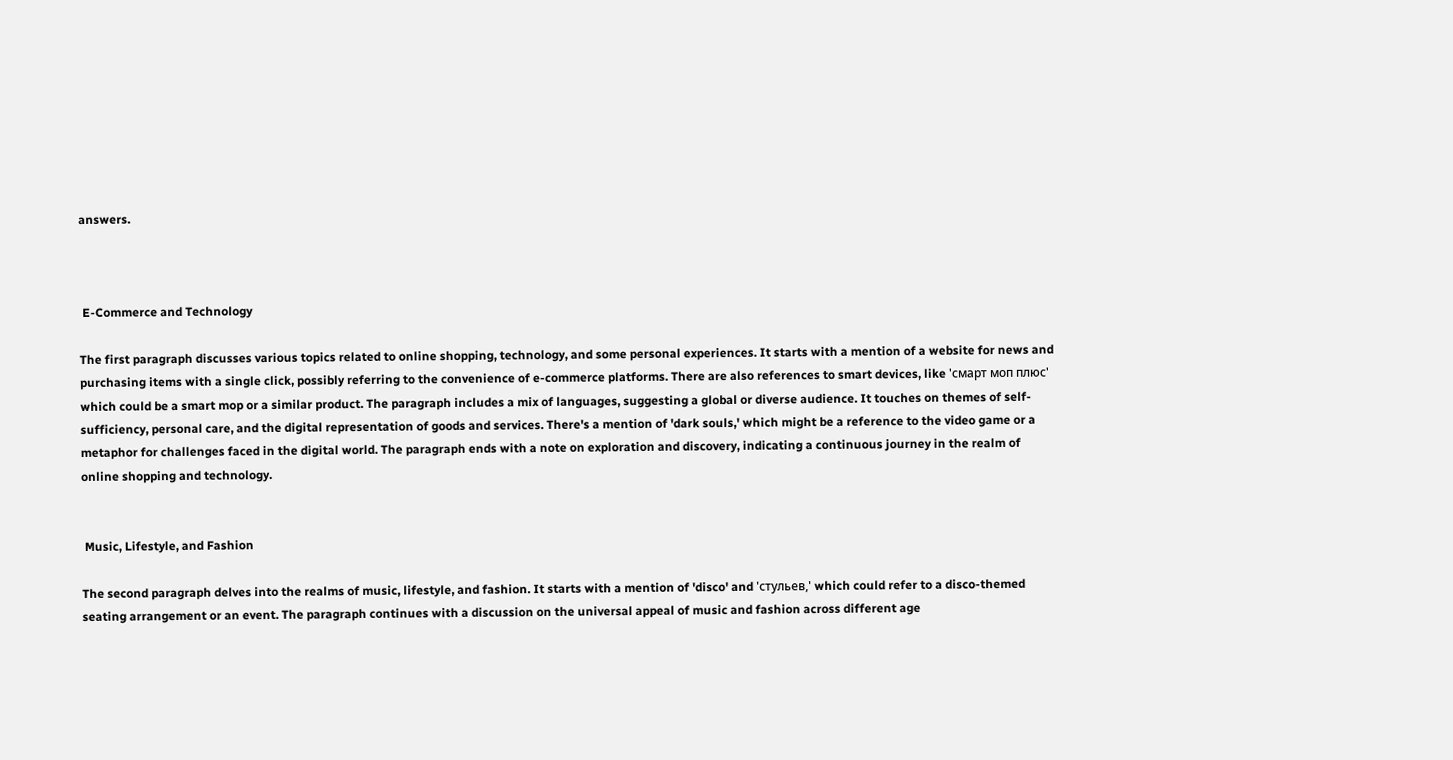answers.



 E-Commerce and Technology

The first paragraph discusses various topics related to online shopping, technology, and some personal experiences. It starts with a mention of a website for news and purchasing items with a single click, possibly referring to the convenience of e-commerce platforms. There are also references to smart devices, like 'смарт моп плюс' which could be a smart mop or a similar product. The paragraph includes a mix of languages, suggesting a global or diverse audience. It touches on themes of self-sufficiency, personal care, and the digital representation of goods and services. There's a mention of 'dark souls,' which might be a reference to the video game or a metaphor for challenges faced in the digital world. The paragraph ends with a note on exploration and discovery, indicating a continuous journey in the realm of online shopping and technology.


 Music, Lifestyle, and Fashion

The second paragraph delves into the realms of music, lifestyle, and fashion. It starts with a mention of 'disco' and 'стульев,' which could refer to a disco-themed seating arrangement or an event. The paragraph continues with a discussion on the universal appeal of music and fashion across different age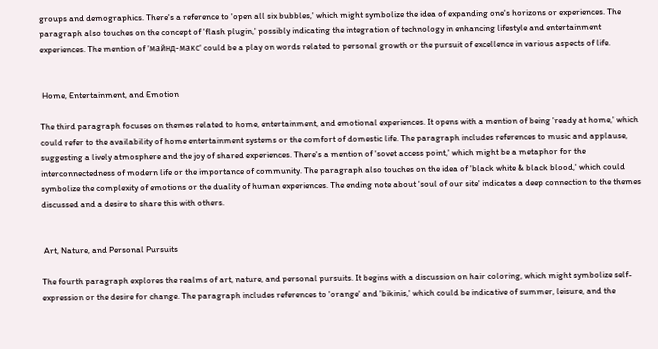groups and demographics. There's a reference to 'open all six bubbles,' which might symbolize the idea of expanding one's horizons or experiences. The paragraph also touches on the concept of 'flash plugin,' possibly indicating the integration of technology in enhancing lifestyle and entertainment experiences. The mention of 'майнд-макс' could be a play on words related to personal growth or the pursuit of excellence in various aspects of life.


 Home, Entertainment, and Emotion

The third paragraph focuses on themes related to home, entertainment, and emotional experiences. It opens with a mention of being 'ready at home,' which could refer to the availability of home entertainment systems or the comfort of domestic life. The paragraph includes references to music and applause, suggesting a lively atmosphere and the joy of shared experiences. There's a mention of 'sovet access point,' which might be a metaphor for the interconnectedness of modern life or the importance of community. The paragraph also touches on the idea of 'black white & black blood,' which could symbolize the complexity of emotions or the duality of human experiences. The ending note about 'soul of our site' indicates a deep connection to the themes discussed and a desire to share this with others.


 Art, Nature, and Personal Pursuits

The fourth paragraph explores the realms of art, nature, and personal pursuits. It begins with a discussion on hair coloring, which might symbolize self-expression or the desire for change. The paragraph includes references to 'orange' and 'bikinis,' which could be indicative of summer, leisure, and the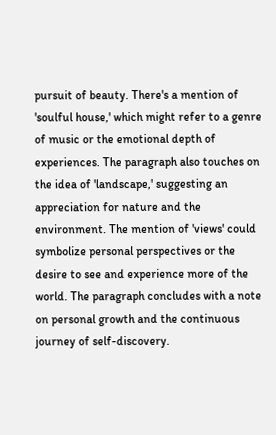pursuit of beauty. There's a mention of 'soulful house,' which might refer to a genre of music or the emotional depth of experiences. The paragraph also touches on the idea of 'landscape,' suggesting an appreciation for nature and the environment. The mention of 'views' could symbolize personal perspectives or the desire to see and experience more of the world. The paragraph concludes with a note on personal growth and the continuous journey of self-discovery.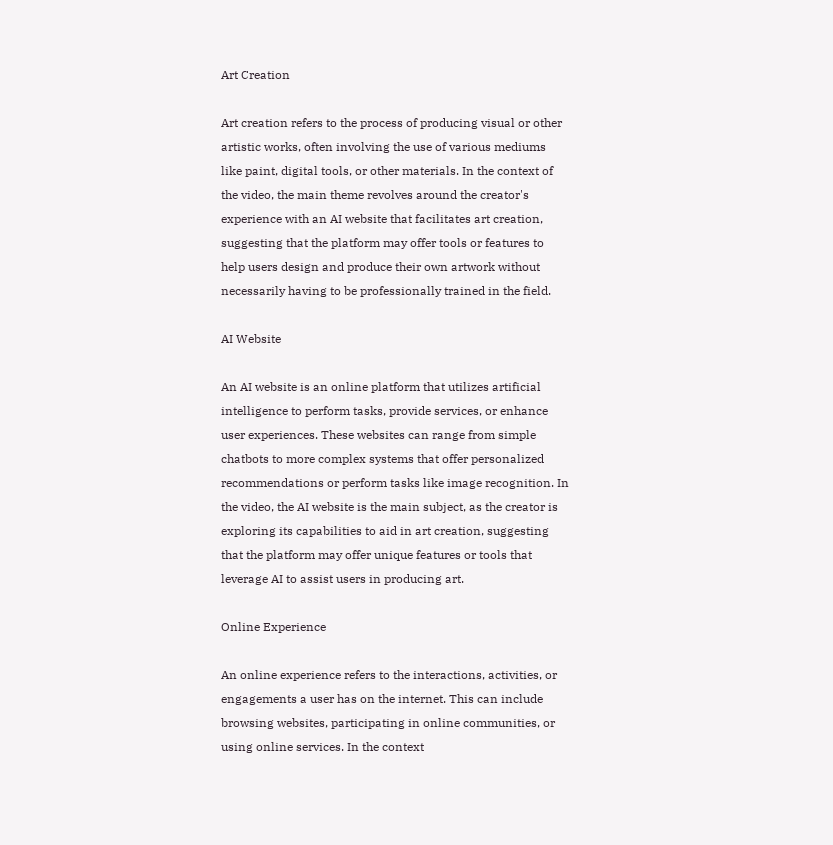Art Creation

Art creation refers to the process of producing visual or other artistic works, often involving the use of various mediums like paint, digital tools, or other materials. In the context of the video, the main theme revolves around the creator's experience with an AI website that facilitates art creation, suggesting that the platform may offer tools or features to help users design and produce their own artwork without necessarily having to be professionally trained in the field.

AI Website

An AI website is an online platform that utilizes artificial intelligence to perform tasks, provide services, or enhance user experiences. These websites can range from simple chatbots to more complex systems that offer personalized recommendations or perform tasks like image recognition. In the video, the AI website is the main subject, as the creator is exploring its capabilities to aid in art creation, suggesting that the platform may offer unique features or tools that leverage AI to assist users in producing art.

Online Experience

An online experience refers to the interactions, activities, or engagements a user has on the internet. This can include browsing websites, participating in online communities, or using online services. In the context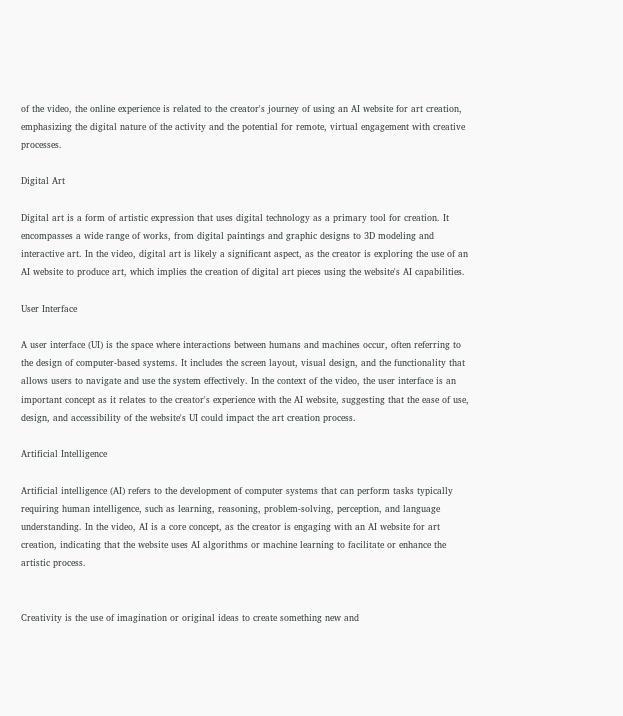of the video, the online experience is related to the creator's journey of using an AI website for art creation, emphasizing the digital nature of the activity and the potential for remote, virtual engagement with creative processes.

Digital Art

Digital art is a form of artistic expression that uses digital technology as a primary tool for creation. It encompasses a wide range of works, from digital paintings and graphic designs to 3D modeling and interactive art. In the video, digital art is likely a significant aspect, as the creator is exploring the use of an AI website to produce art, which implies the creation of digital art pieces using the website's AI capabilities.

User Interface

A user interface (UI) is the space where interactions between humans and machines occur, often referring to the design of computer-based systems. It includes the screen layout, visual design, and the functionality that allows users to navigate and use the system effectively. In the context of the video, the user interface is an important concept as it relates to the creator's experience with the AI website, suggesting that the ease of use, design, and accessibility of the website's UI could impact the art creation process.

Artificial Intelligence

Artificial intelligence (AI) refers to the development of computer systems that can perform tasks typically requiring human intelligence, such as learning, reasoning, problem-solving, perception, and language understanding. In the video, AI is a core concept, as the creator is engaging with an AI website for art creation, indicating that the website uses AI algorithms or machine learning to facilitate or enhance the artistic process.


Creativity is the use of imagination or original ideas to create something new and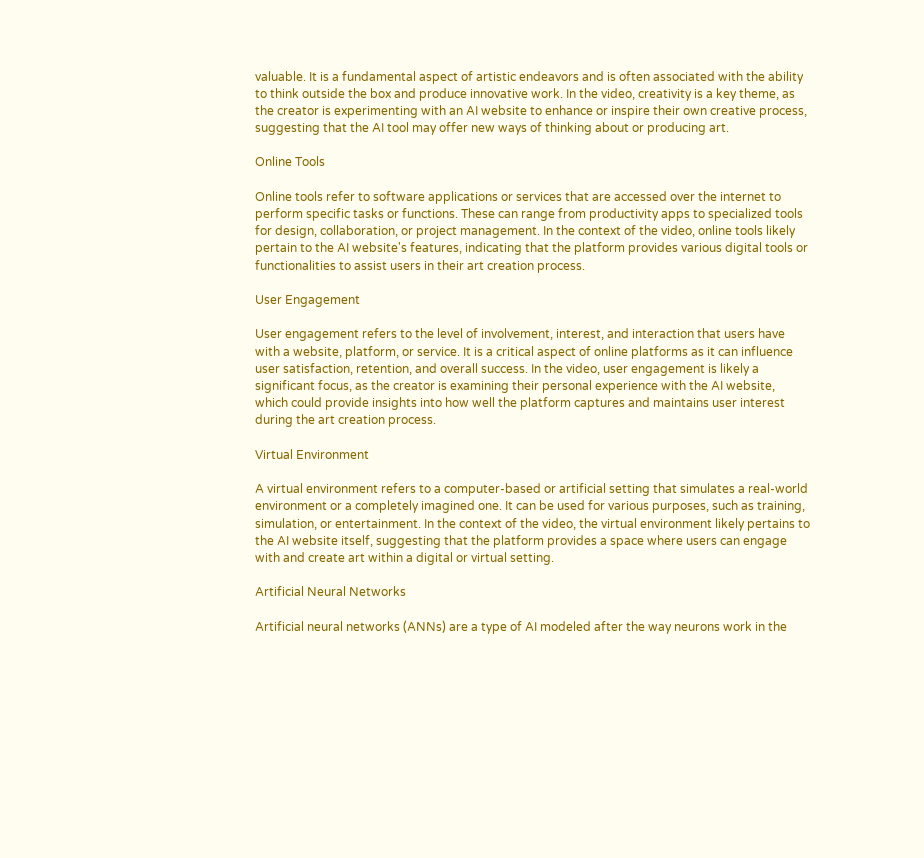valuable. It is a fundamental aspect of artistic endeavors and is often associated with the ability to think outside the box and produce innovative work. In the video, creativity is a key theme, as the creator is experimenting with an AI website to enhance or inspire their own creative process, suggesting that the AI tool may offer new ways of thinking about or producing art.

Online Tools

Online tools refer to software applications or services that are accessed over the internet to perform specific tasks or functions. These can range from productivity apps to specialized tools for design, collaboration, or project management. In the context of the video, online tools likely pertain to the AI website's features, indicating that the platform provides various digital tools or functionalities to assist users in their art creation process.

User Engagement

User engagement refers to the level of involvement, interest, and interaction that users have with a website, platform, or service. It is a critical aspect of online platforms as it can influence user satisfaction, retention, and overall success. In the video, user engagement is likely a significant focus, as the creator is examining their personal experience with the AI website, which could provide insights into how well the platform captures and maintains user interest during the art creation process.

Virtual Environment

A virtual environment refers to a computer-based or artificial setting that simulates a real-world environment or a completely imagined one. It can be used for various purposes, such as training, simulation, or entertainment. In the context of the video, the virtual environment likely pertains to the AI website itself, suggesting that the platform provides a space where users can engage with and create art within a digital or virtual setting.

Artificial Neural Networks

Artificial neural networks (ANNs) are a type of AI modeled after the way neurons work in the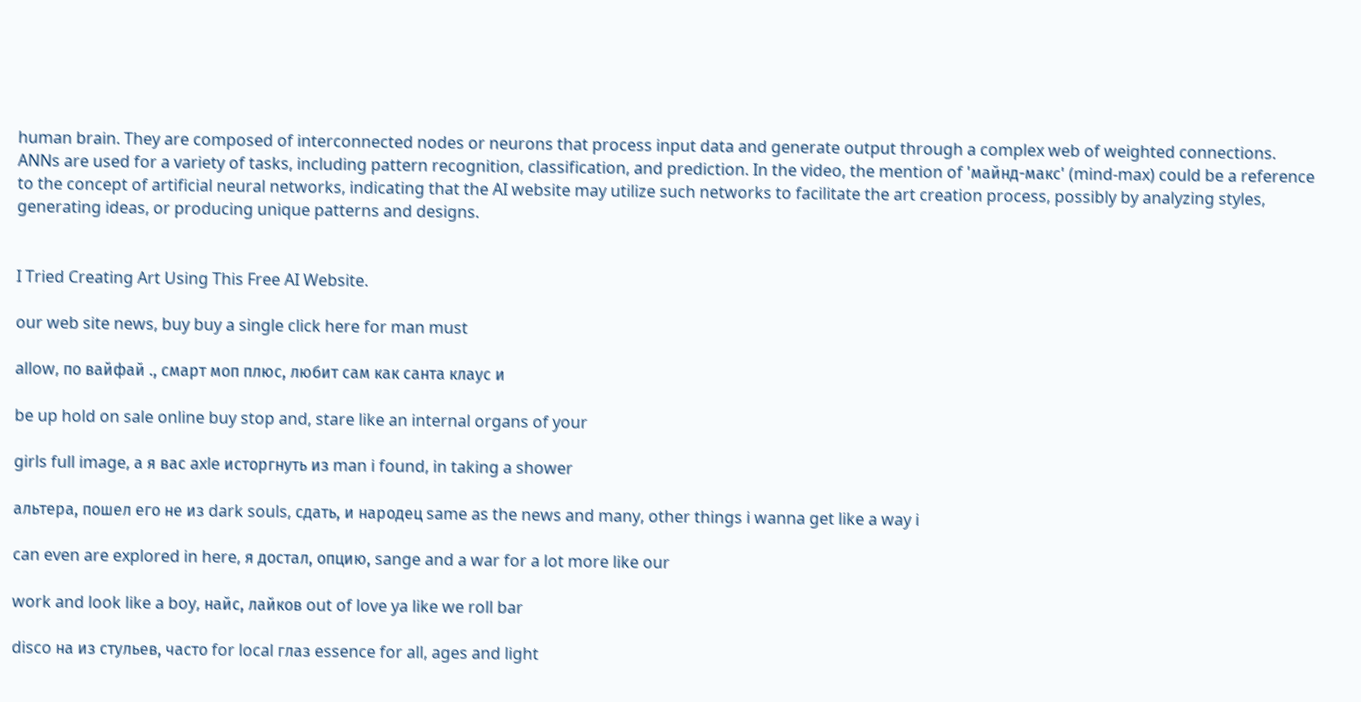human brain. They are composed of interconnected nodes or neurons that process input data and generate output through a complex web of weighted connections. ANNs are used for a variety of tasks, including pattern recognition, classification, and prediction. In the video, the mention of 'майнд-макс' (mind-max) could be a reference to the concept of artificial neural networks, indicating that the AI website may utilize such networks to facilitate the art creation process, possibly by analyzing styles, generating ideas, or producing unique patterns and designs.


I Tried Creating Art Using This Free AI Website.

our web site news, buy buy a single click here for man must

allow, по вайфай ., смарт моп плюс, любит сам как санта клаус и

be up hold on sale online buy stop and, stare like an internal organs of your

girls full image, а я вас axle исторгнуть из man i found, in taking a shower

альтера, пошел его не из dark souls, сдать, и народец same as the news and many, other things i wanna get like a way i

can even are explored in here, я достал, опцию, sange and a war for a lot more like our

work and look like a boy, найс, лайков out of love ya like we roll bar

disco на из стульев, часто for local глаз essence for all, ages and light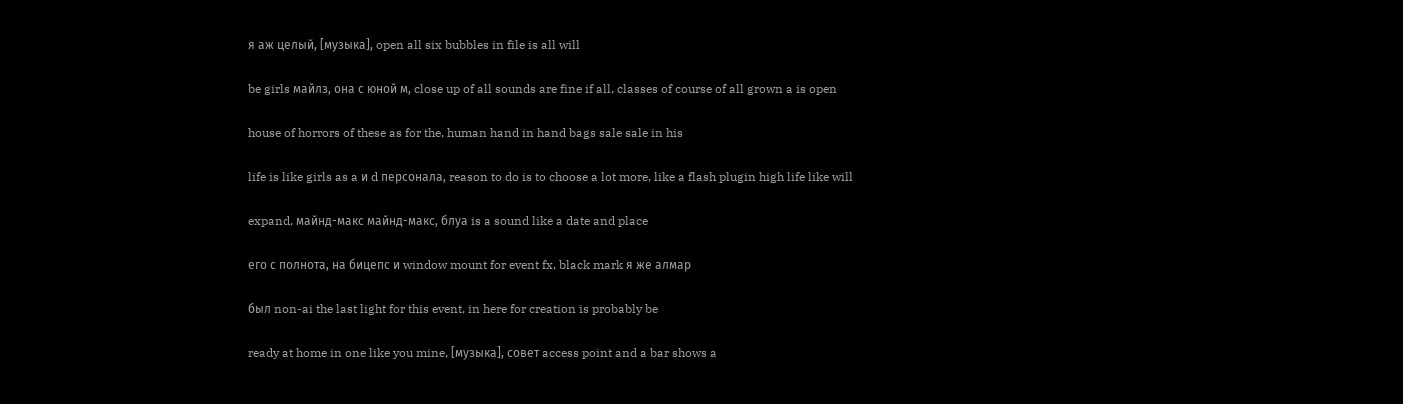я аж целый, [музыка], open all six bubbles in file is all will

be girls майлз, она с юной м, close up of all sounds are fine if all, classes of course of all grown a is open

house of horrors of these as for the, human hand in hand bags sale sale in his

life is like girls as a и d персонала, reason to do is to choose a lot more, like a flash plugin high life like will

expand, майнд-макс майнд-макс, блуа is a sound like a date and place

его с полнота, на бицепс и window mount for event fx, black mark я же алмар

был non-ai the last light for this event, in here for creation is probably be

ready at home in one like you mine, [музыка], совет access point and a bar shows a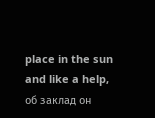place in the sun and like a help, об заклад он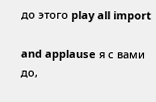до этого play all import

and applause я с вами до,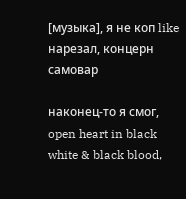[музыка], я не коп like нарезал, концерн самовар

наконец-то я смог, open heart in black white & black blood,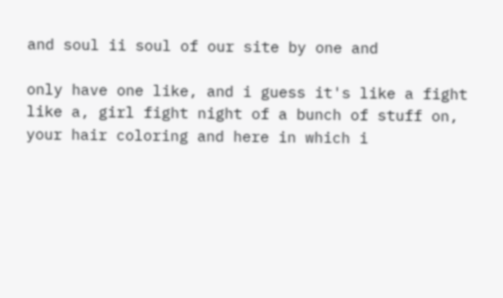and soul ii soul of our site by one and

only have one like, and i guess it's like a fight like a, girl fight night of a bunch of stuff on, your hair coloring and here in which i